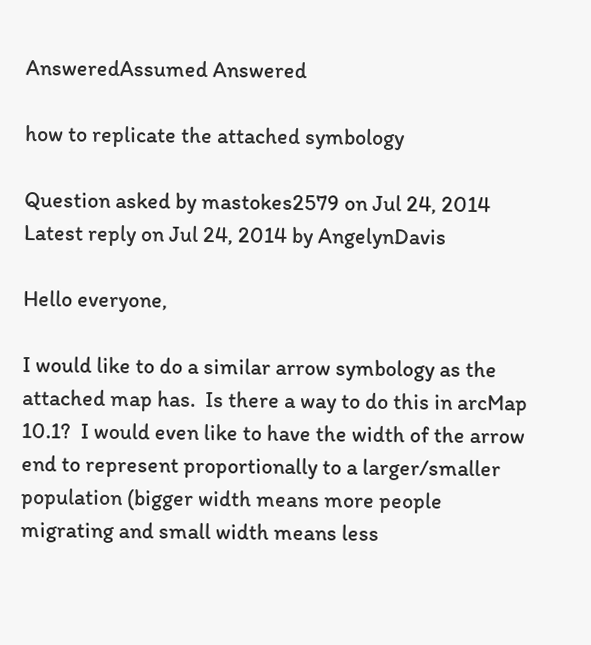AnsweredAssumed Answered

how to replicate the attached symbology

Question asked by mastokes2579 on Jul 24, 2014
Latest reply on Jul 24, 2014 by AngelynDavis

Hello everyone,

I would like to do a similar arrow symbology as the attached map has.  Is there a way to do this in arcMap 10.1?  I would even like to have the width of the arrow end to represent proportionally to a larger/smaller population (bigger width means more people migrating and small width means less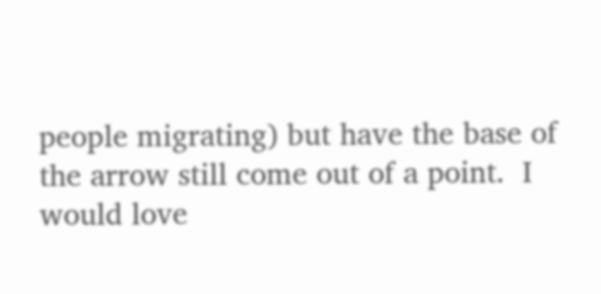people migrating) but have the base of the arrow still come out of a point.  I would love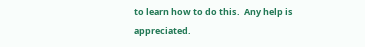to learn how to do this.  Any help is appreciated.